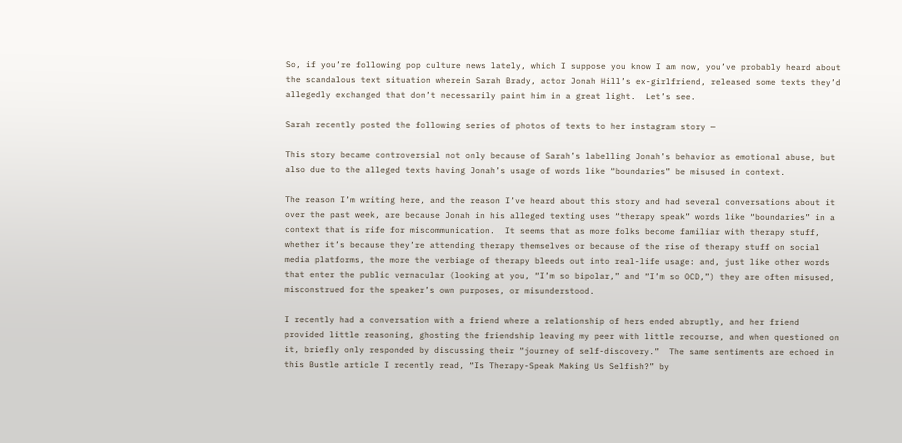So, if you’re following pop culture news lately, which I suppose you know I am now, you’ve probably heard about the scandalous text situation wherein Sarah Brady, actor Jonah Hill’s ex-girlfriend, released some texts they’d allegedly exchanged that don’t necessarily paint him in a great light.  Let’s see.

Sarah recently posted the following series of photos of texts to her instagram story —

This story became controversial not only because of Sarah’s labelling Jonah’s behavior as emotional abuse, but also due to the alleged texts having Jonah’s usage of words like “boundaries” be misused in context.

The reason I’m writing here, and the reason I’ve heard about this story and had several conversations about it over the past week, are because Jonah in his alleged texting uses “therapy speak” words like “boundaries” in a context that is rife for miscommunication.  It seems that as more folks become familiar with therapy stuff, whether it’s because they’re attending therapy themselves or because of the rise of therapy stuff on social media platforms, the more the verbiage of therapy bleeds out into real-life usage: and, just like other words that enter the public vernacular (looking at you, “I’m so bipolar,” and “I’m so OCD,”) they are often misused, misconstrued for the speaker’s own purposes, or misunderstood.

I recently had a conversation with a friend where a relationship of hers ended abruptly, and her friend provided little reasoning, ghosting the friendship leaving my peer with little recourse, and when questioned on it, briefly only responded by discussing their “journey of self-discovery.”  The same sentiments are echoed in this Bustle article I recently read, “Is Therapy-Speak Making Us Selfish?” by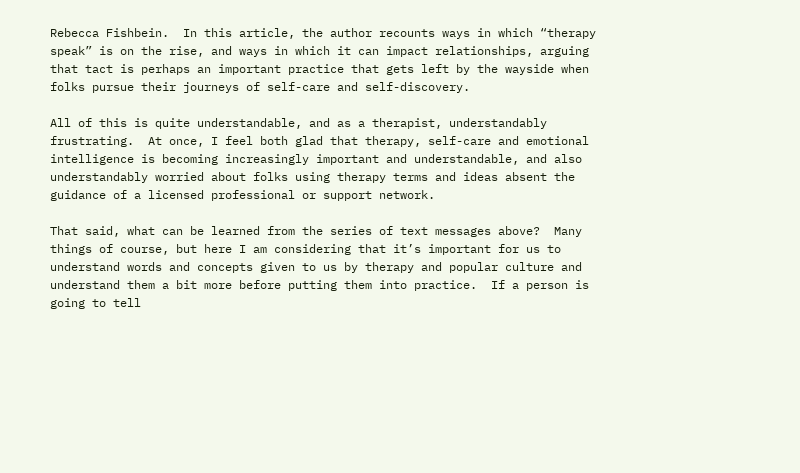Rebecca Fishbein.  In this article, the author recounts ways in which “therapy speak” is on the rise, and ways in which it can impact relationships, arguing that tact is perhaps an important practice that gets left by the wayside when folks pursue their journeys of self-care and self-discovery.

All of this is quite understandable, and as a therapist, understandably frustrating.  At once, I feel both glad that therapy, self-care and emotional intelligence is becoming increasingly important and understandable, and also understandably worried about folks using therapy terms and ideas absent the guidance of a licensed professional or support network.

That said, what can be learned from the series of text messages above?  Many things of course, but here I am considering that it’s important for us to understand words and concepts given to us by therapy and popular culture and understand them a bit more before putting them into practice.  If a person is going to tell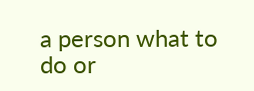a person what to do or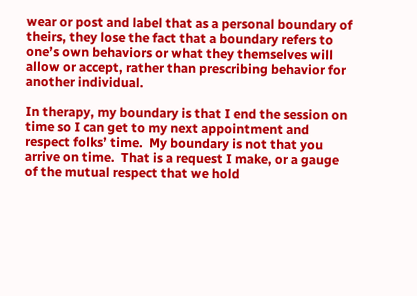wear or post and label that as a personal boundary of theirs, they lose the fact that a boundary refers to one’s own behaviors or what they themselves will allow or accept, rather than prescribing behavior for another individual.

In therapy, my boundary is that I end the session on time so I can get to my next appointment and respect folks’ time.  My boundary is not that you arrive on time.  That is a request I make, or a gauge of the mutual respect that we hold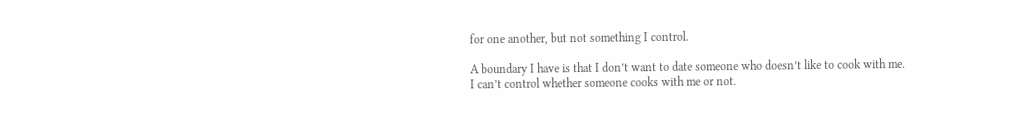for one another, but not something I control.

A boundary I have is that I don’t want to date someone who doesn’t like to cook with me.  I can’t control whether someone cooks with me or not.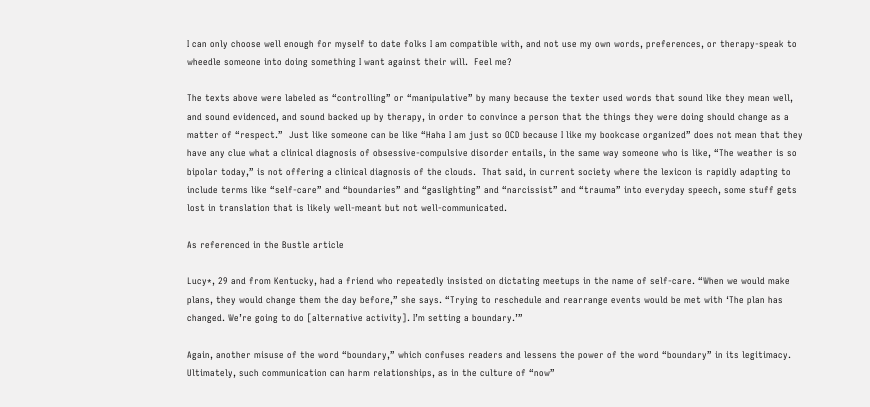I can only choose well enough for myself to date folks I am compatible with, and not use my own words, preferences, or therapy-speak to wheedle someone into doing something I want against their will.  Feel me?

The texts above were labeled as “controlling” or “manipulative” by many because the texter used words that sound like they mean well, and sound evidenced, and sound backed up by therapy, in order to convince a person that the things they were doing should change as a matter of “respect.”  Just like someone can be like “Haha I am just so OCD because I like my bookcase organized” does not mean that they have any clue what a clinical diagnosis of obsessive-compulsive disorder entails, in the same way someone who is like, “The weather is so bipolar today,” is not offering a clinical diagnosis of the clouds.  That said, in current society where the lexicon is rapidly adapting to include terms like “self-care” and “boundaries” and “gaslighting” and “narcissist” and “trauma” into everyday speech, some stuff gets lost in translation that is likely well-meant but not well-communicated.

As referenced in the Bustle article

Lucy*, 29 and from Kentucky, had a friend who repeatedly insisted on dictating meetups in the name of self-care. “When we would make plans, they would change them the day before,” she says. “Trying to reschedule and rearrange events would be met with ‘The plan has changed. We’re going to do [alternative activity]. I’m setting a boundary.’”

Again, another misuse of the word “boundary,” which confuses readers and lessens the power of the word “boundary” in its legitimacy.  Ultimately, such communication can harm relationships, as in the culture of “now”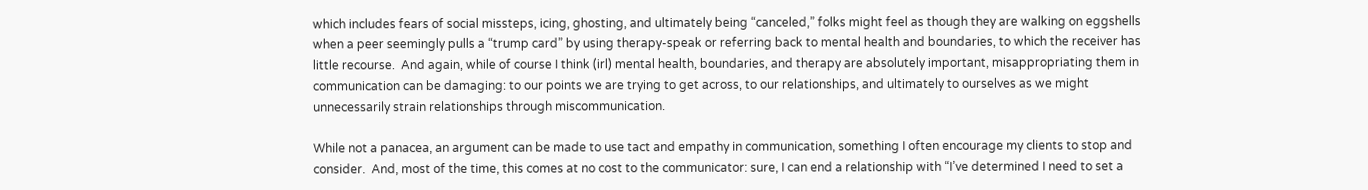which includes fears of social missteps, icing, ghosting, and ultimately being “canceled,” folks might feel as though they are walking on eggshells when a peer seemingly pulls a “trump card” by using therapy-speak or referring back to mental health and boundaries, to which the receiver has little recourse.  And again, while of course I think (irl) mental health, boundaries, and therapy are absolutely important, misappropriating them in communication can be damaging: to our points we are trying to get across, to our relationships, and ultimately to ourselves as we might unnecessarily strain relationships through miscommunication.

While not a panacea, an argument can be made to use tact and empathy in communication, something I often encourage my clients to stop and consider.  And, most of the time, this comes at no cost to the communicator: sure, I can end a relationship with “I’ve determined I need to set a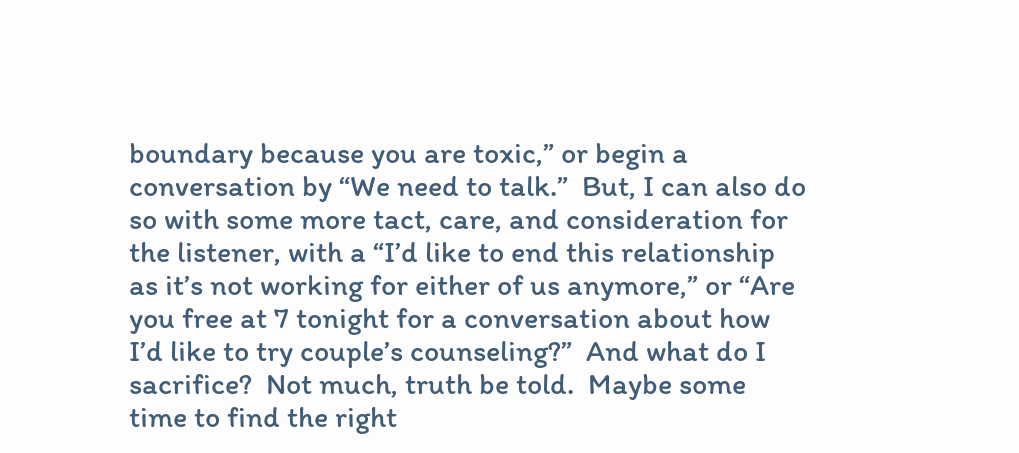boundary because you are toxic,” or begin a conversation by “We need to talk.”  But, I can also do so with some more tact, care, and consideration for the listener, with a “I’d like to end this relationship as it’s not working for either of us anymore,” or “Are you free at 7 tonight for a conversation about how I’d like to try couple’s counseling?”  And what do I sacrifice?  Not much, truth be told.  Maybe some time to find the right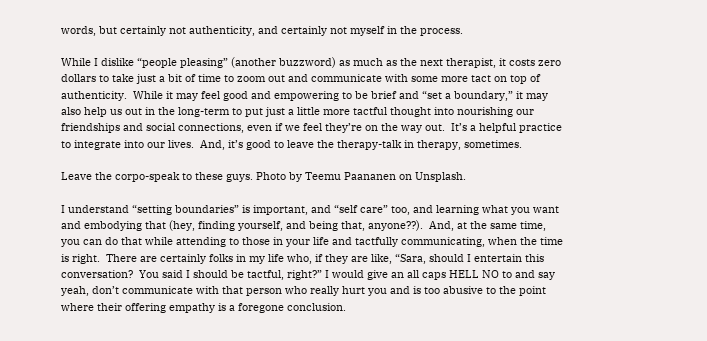words, but certainly not authenticity, and certainly not myself in the process.

While I dislike “people pleasing” (another buzzword) as much as the next therapist, it costs zero dollars to take just a bit of time to zoom out and communicate with some more tact on top of authenticity.  While it may feel good and empowering to be brief and “set a boundary,” it may also help us out in the long-term to put just a little more tactful thought into nourishing our friendships and social connections, even if we feel they’re on the way out.  It’s a helpful practice to integrate into our lives.  And, it’s good to leave the therapy-talk in therapy, sometimes.

Leave the corpo-speak to these guys. Photo by Teemu Paananen on Unsplash.

I understand “setting boundaries” is important, and “self care” too, and learning what you want and embodying that (hey, finding yourself, and being that, anyone??).  And, at the same time, you can do that while attending to those in your life and tactfully communicating, when the time is right.  There are certainly folks in my life who, if they are like, “Sara, should I entertain this conversation?  You said I should be tactful, right?” I would give an all caps HELL NO to and say yeah, don’t communicate with that person who really hurt you and is too abusive to the point where their offering empathy is a foregone conclusion.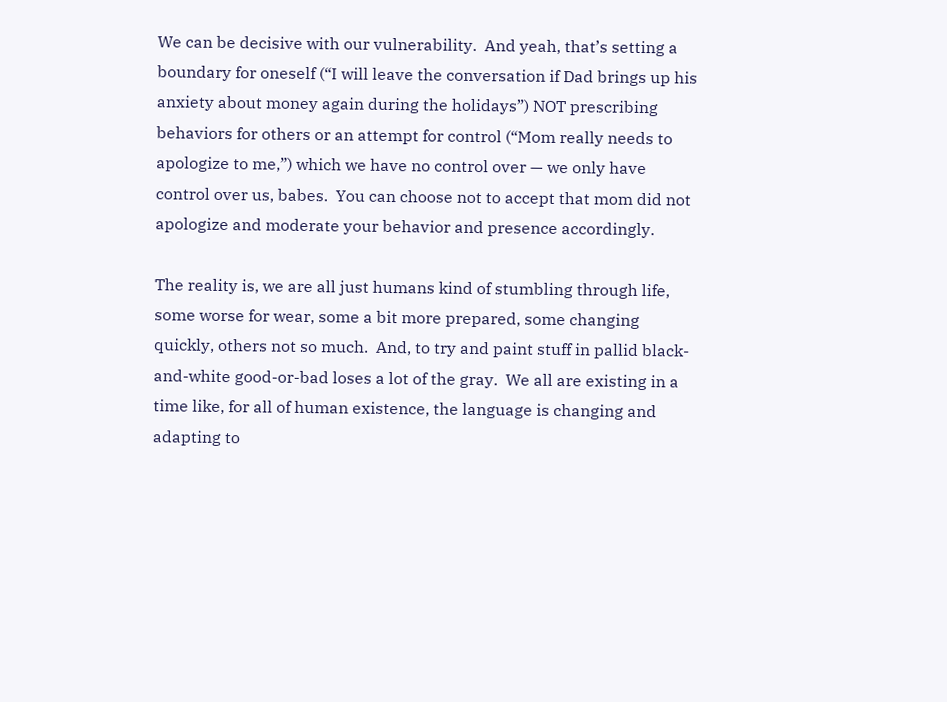We can be decisive with our vulnerability.  And yeah, that’s setting a boundary for oneself (“I will leave the conversation if Dad brings up his anxiety about money again during the holidays”) NOT prescribing behaviors for others or an attempt for control (“Mom really needs to apologize to me,”) which we have no control over — we only have control over us, babes.  You can choose not to accept that mom did not apologize and moderate your behavior and presence accordingly.

The reality is, we are all just humans kind of stumbling through life, some worse for wear, some a bit more prepared, some changing quickly, others not so much.  And, to try and paint stuff in pallid black-and-white good-or-bad loses a lot of the gray.  We all are existing in a time like, for all of human existence, the language is changing and adapting to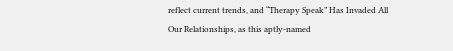reflect current trends, and “Therapy Speak” Has Invaded All Our Relationships, as this aptly-named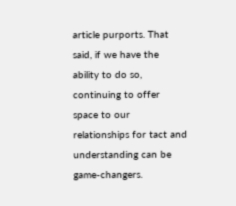article purports. That said, if we have the ability to do so, continuing to offer space to our relationships for tact and understanding can be game-changers.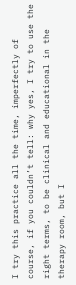I try this practice all the time, imperfectly of course, if you couldn’t tell: why yes, I try to use the right terms, to be clinical and educational in the therapy room, but I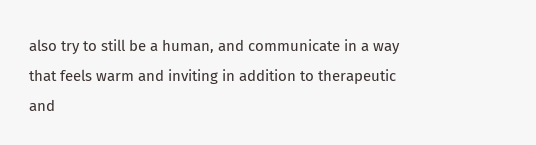also try to still be a human, and communicate in a way that feels warm and inviting in addition to therapeutic and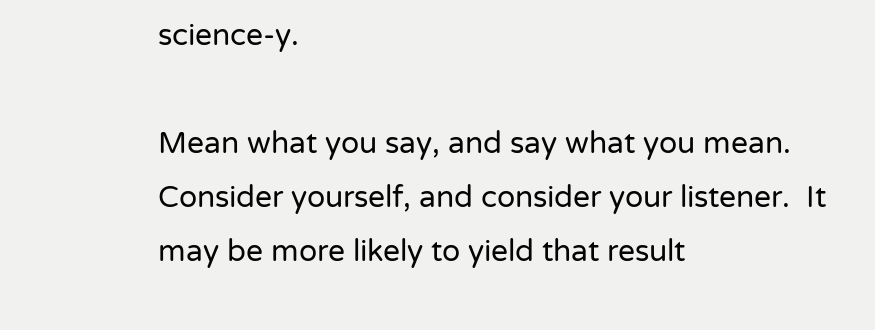science-y.

Mean what you say, and say what you mean.  Consider yourself, and consider your listener.  It may be more likely to yield that result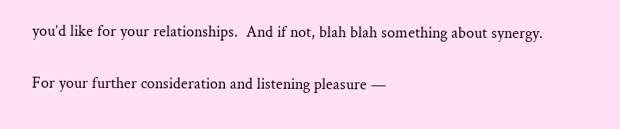you’d like for your relationships.  And if not, blah blah something about synergy.

For your further consideration and listening pleasure —